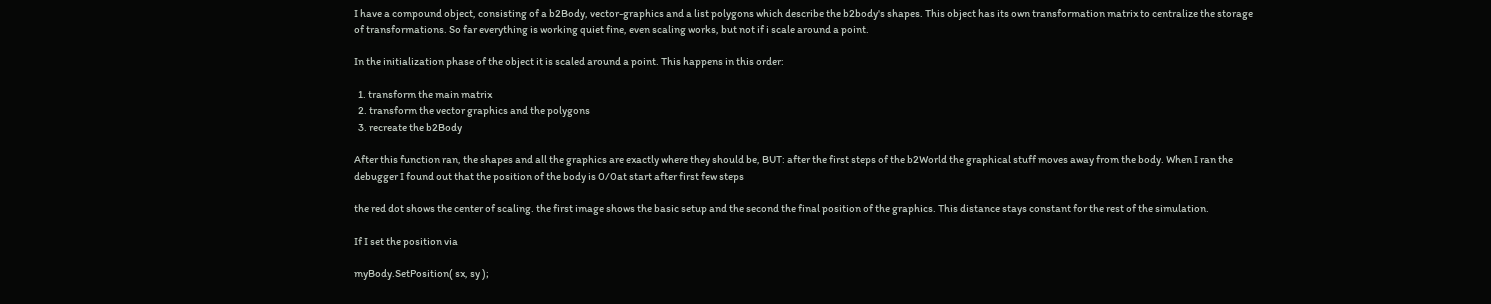I have a compound object, consisting of a b2Body, vector-graphics and a list polygons which describe the b2body's shapes. This object has its own transformation matrix to centralize the storage of transformations. So far everything is working quiet fine, even scaling works, but not if i scale around a point.

In the initialization phase of the object it is scaled around a point. This happens in this order:

  1. transform the main matrix
  2. transform the vector graphics and the polygons
  3. recreate the b2Body

After this function ran, the shapes and all the graphics are exactly where they should be, BUT: after the first steps of the b2World the graphical stuff moves away from the body. When I ran the debugger I found out that the position of the body is 0/0at start after first few steps

the red dot shows the center of scaling. the first image shows the basic setup and the second the final position of the graphics. This distance stays constant for the rest of the simulation.

If I set the position via

myBody.SetPosition( sx, sy );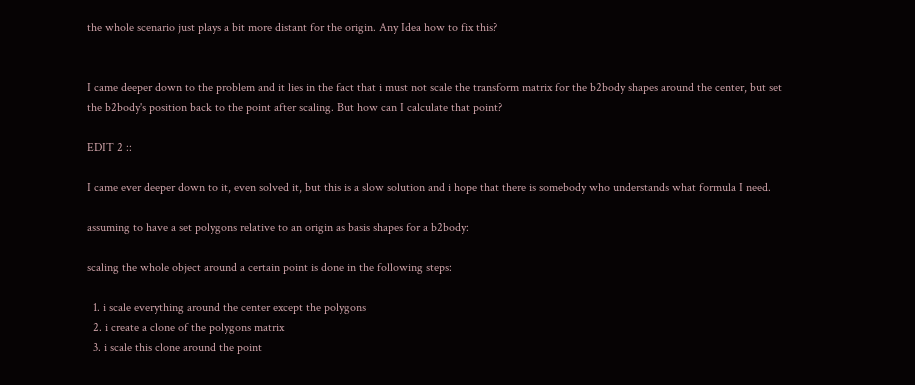the whole scenario just plays a bit more distant for the origin. Any Idea how to fix this?


I came deeper down to the problem and it lies in the fact that i must not scale the transform matrix for the b2body shapes around the center, but set the b2body's position back to the point after scaling. But how can I calculate that point?

EDIT 2 ::

I came ever deeper down to it, even solved it, but this is a slow solution and i hope that there is somebody who understands what formula I need.

assuming to have a set polygons relative to an origin as basis shapes for a b2body:

scaling the whole object around a certain point is done in the following steps:

  1. i scale everything around the center except the polygons
  2. i create a clone of the polygons matrix
  3. i scale this clone around the point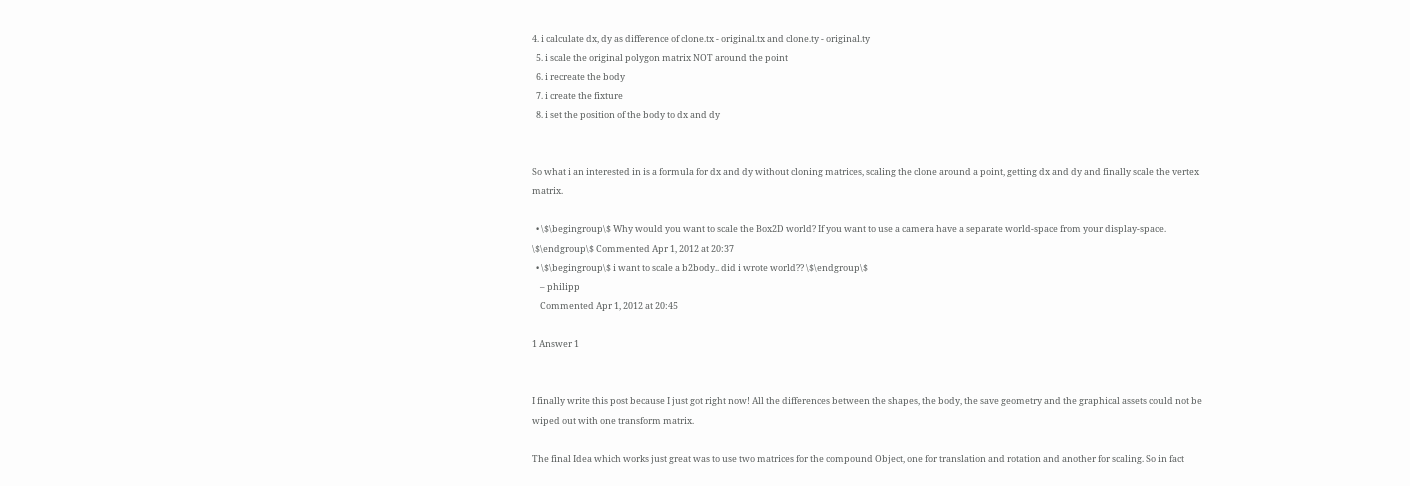4. i calculate dx, dy as difference of clone.tx - original.tx and clone.ty - original.ty
  5. i scale the original polygon matrix NOT around the point
  6. i recreate the body
  7. i create the fixture
  8. i set the position of the body to dx and dy


So what i an interested in is a formula for dx and dy without cloning matrices, scaling the clone around a point, getting dx and dy and finally scale the vertex matrix.

  • \$\begingroup\$ Why would you want to scale the Box2D world? If you want to use a camera have a separate world-space from your display-space. \$\endgroup\$ Commented Apr 1, 2012 at 20:37
  • \$\begingroup\$ i want to scale a b2body.. did i wrote world?? \$\endgroup\$
    – philipp
    Commented Apr 1, 2012 at 20:45

1 Answer 1


I finally write this post because I just got right now! All the differences between the shapes, the body, the save geometry and the graphical assets could not be wiped out with one transform matrix.

The final Idea which works just great was to use two matrices for the compound Object, one for translation and rotation and another for scaling. So in fact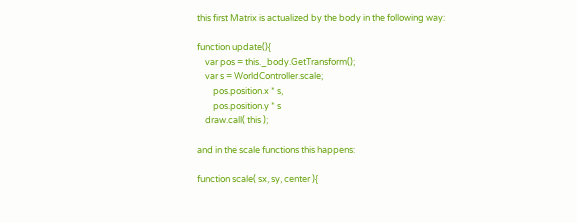this first Matrix is actualized by the body in the following way:

function update(){
    var pos = this._body.GetTransform();
    var s = WorldController.scale;
        pos.position.x * s,
        pos.position.y * s
    draw.call( this );

and in the scale functions this happens:

function scale( sx, sy, center ){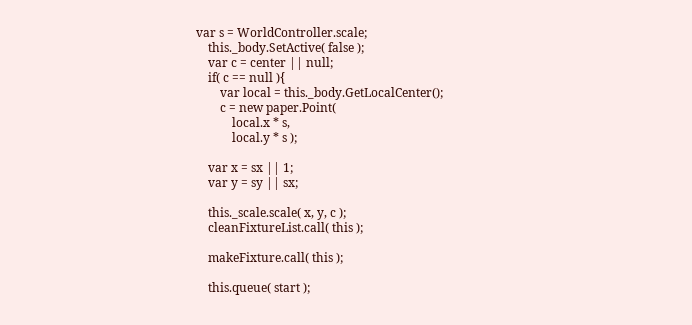var s = WorldController.scale;
    this._body.SetActive( false );
    var c = center || null;
    if( c == null ){
        var local = this._body.GetLocalCenter();
        c = new paper.Point(
            local.x * s,
            local.y * s );

    var x = sx || 1;
    var y = sy || sx;

    this._scale.scale( x, y, c );
    cleanFixtureList.call( this );

    makeFixture.call( this );

    this.queue( start );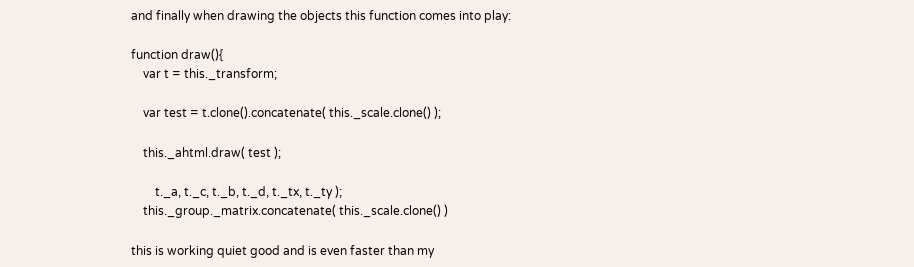and finally when drawing the objects this function comes into play:

function draw(){
    var t = this._transform;

    var test = t.clone().concatenate( this._scale.clone() );

    this._ahtml.draw( test );

        t._a, t._c, t._b, t._d, t._tx, t._ty );
    this._group._matrix.concatenate( this._scale.clone() )

this is working quiet good and is even faster than my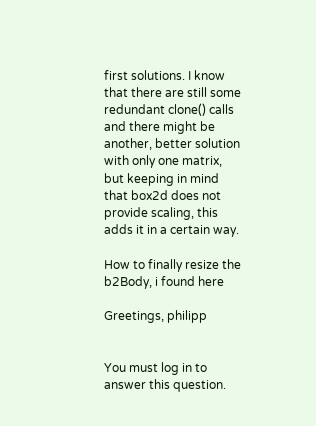first solutions. I know that there are still some redundant clone() calls and there might be another, better solution with only one matrix, but keeping in mind that box2d does not provide scaling, this adds it in a certain way.

How to finally resize the b2Body, i found here

Greetings, philipp


You must log in to answer this question.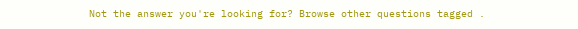Not the answer you're looking for? Browse other questions tagged .